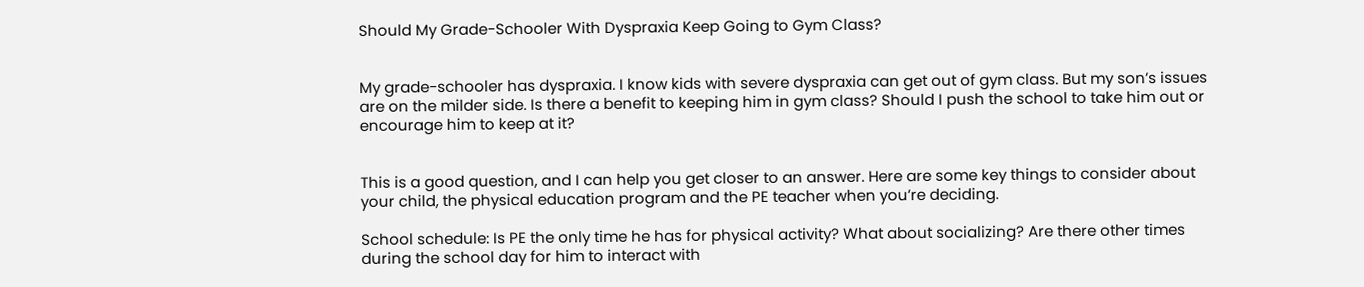Should My Grade-Schooler With Dyspraxia Keep Going to Gym Class?


My grade-schooler has dyspraxia. I know kids with severe dyspraxia can get out of gym class. But my son’s issues are on the milder side. Is there a benefit to keeping him in gym class? Should I push the school to take him out or encourage him to keep at it?


This is a good question, and I can help you get closer to an answer. Here are some key things to consider about your child, the physical education program and the PE teacher when you’re deciding.

School schedule: Is PE the only time he has for physical activity? What about socializing? Are there other times during the school day for him to interact with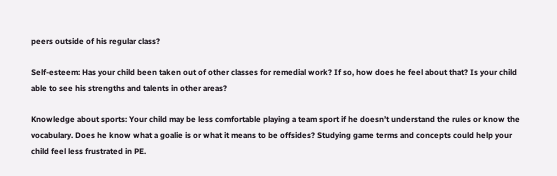peers outside of his regular class?

Self-esteem: Has your child been taken out of other classes for remedial work? If so, how does he feel about that? Is your child able to see his strengths and talents in other areas?

Knowledge about sports: Your child may be less comfortable playing a team sport if he doesn’t understand the rules or know the vocabulary. Does he know what a goalie is or what it means to be offsides? Studying game terms and concepts could help your child feel less frustrated in PE.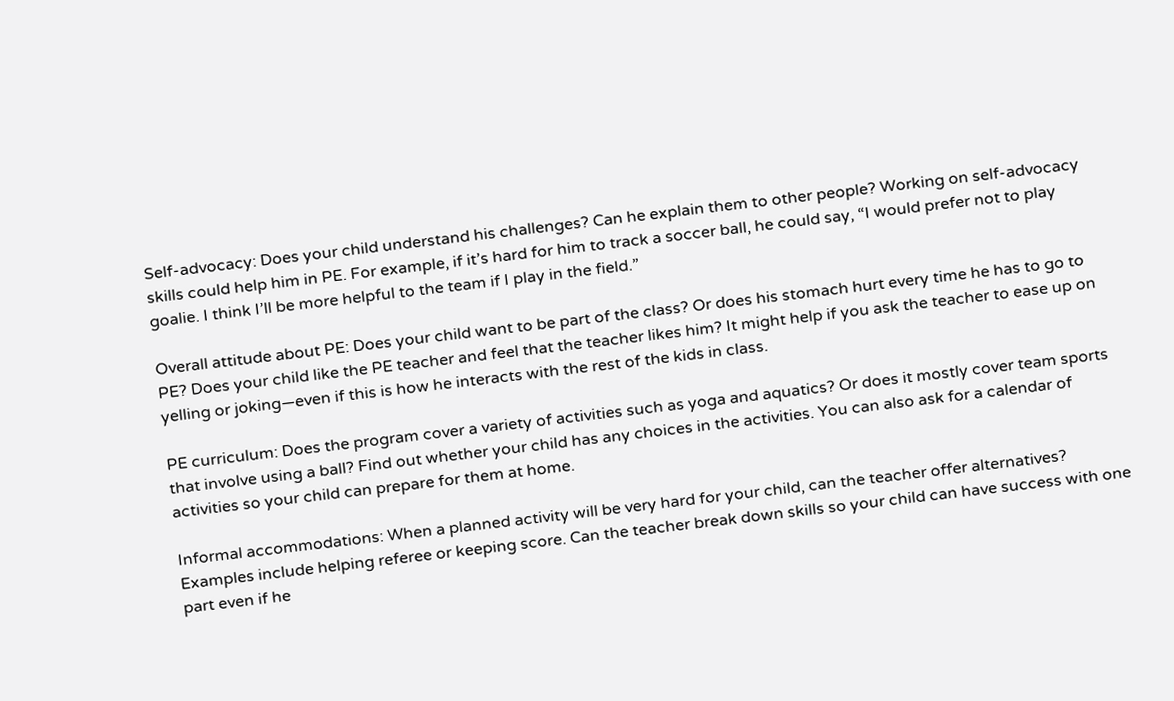Self-advocacy: Does your child understand his challenges? Can he explain them to other people? Working on self-advocacy skills could help him in PE. For example, if it’s hard for him to track a soccer ball, he could say, “I would prefer not to play goalie. I think I’ll be more helpful to the team if I play in the field.”

Overall attitude about PE: Does your child want to be part of the class? Or does his stomach hurt every time he has to go to PE? Does your child like the PE teacher and feel that the teacher likes him? It might help if you ask the teacher to ease up on yelling or joking—even if this is how he interacts with the rest of the kids in class.

PE curriculum: Does the program cover a variety of activities such as yoga and aquatics? Or does it mostly cover team sports that involve using a ball? Find out whether your child has any choices in the activities. You can also ask for a calendar of activities so your child can prepare for them at home.

Informal accommodations: When a planned activity will be very hard for your child, can the teacher offer alternatives? Examples include helping referee or keeping score. Can the teacher break down skills so your child can have success with one part even if he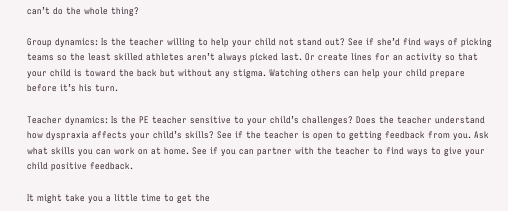can’t do the whole thing?

Group dynamics: Is the teacher willing to help your child not stand out? See if she’d find ways of picking teams so the least skilled athletes aren’t always picked last. Or create lines for an activity so that your child is toward the back but without any stigma. Watching others can help your child prepare before it’s his turn.

Teacher dynamics: Is the PE teacher sensitive to your child’s challenges? Does the teacher understand how dyspraxia affects your child’s skills? See if the teacher is open to getting feedback from you. Ask what skills you can work on at home. See if you can partner with the teacher to find ways to give your child positive feedback.

It might take you a little time to get the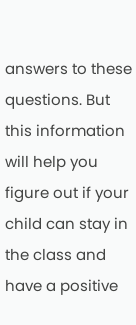answers to these questions. But this information will help you figure out if your child can stay in the class and have a positive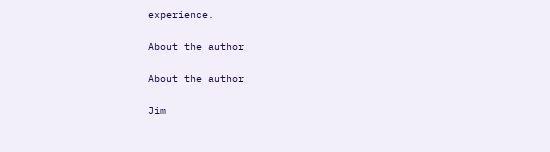experience.

About the author

About the author

Jim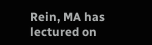Rein, MA has lectured on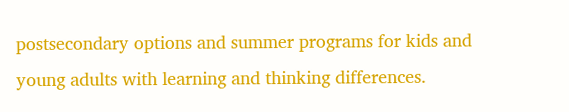postsecondary options and summer programs for kids and young adults with learning and thinking differences.